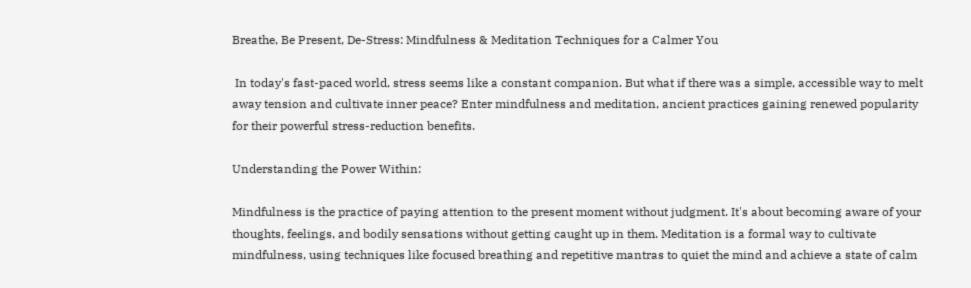Breathe, Be Present, De-Stress: Mindfulness & Meditation Techniques for a Calmer You

 In today's fast-paced world, stress seems like a constant companion. But what if there was a simple, accessible way to melt away tension and cultivate inner peace? Enter mindfulness and meditation, ancient practices gaining renewed popularity for their powerful stress-reduction benefits.

Understanding the Power Within:

Mindfulness is the practice of paying attention to the present moment without judgment. It's about becoming aware of your thoughts, feelings, and bodily sensations without getting caught up in them. Meditation is a formal way to cultivate mindfulness, using techniques like focused breathing and repetitive mantras to quiet the mind and achieve a state of calm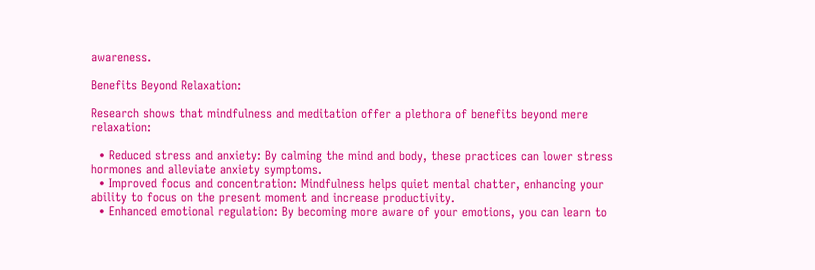awareness.

Benefits Beyond Relaxation:

Research shows that mindfulness and meditation offer a plethora of benefits beyond mere relaxation:

  • Reduced stress and anxiety: By calming the mind and body, these practices can lower stress hormones and alleviate anxiety symptoms.
  • Improved focus and concentration: Mindfulness helps quiet mental chatter, enhancing your ability to focus on the present moment and increase productivity.
  • Enhanced emotional regulation: By becoming more aware of your emotions, you can learn to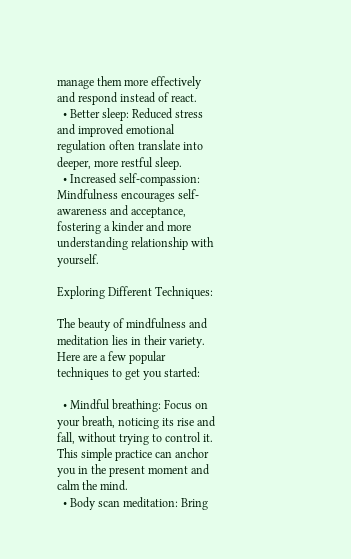manage them more effectively and respond instead of react.
  • Better sleep: Reduced stress and improved emotional regulation often translate into deeper, more restful sleep.
  • Increased self-compassion: Mindfulness encourages self-awareness and acceptance, fostering a kinder and more understanding relationship with yourself.

Exploring Different Techniques:

The beauty of mindfulness and meditation lies in their variety. Here are a few popular techniques to get you started:

  • Mindful breathing: Focus on your breath, noticing its rise and fall, without trying to control it. This simple practice can anchor you in the present moment and calm the mind.
  • Body scan meditation: Bring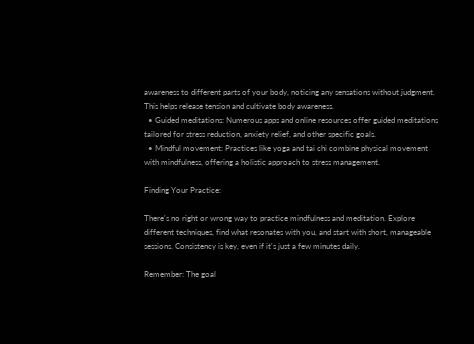awareness to different parts of your body, noticing any sensations without judgment. This helps release tension and cultivate body awareness.
  • Guided meditations: Numerous apps and online resources offer guided meditations tailored for stress reduction, anxiety relief, and other specific goals.
  • Mindful movement: Practices like yoga and tai chi combine physical movement with mindfulness, offering a holistic approach to stress management.

Finding Your Practice:

There's no right or wrong way to practice mindfulness and meditation. Explore different techniques, find what resonates with you, and start with short, manageable sessions. Consistency is key, even if it's just a few minutes daily.

Remember: The goal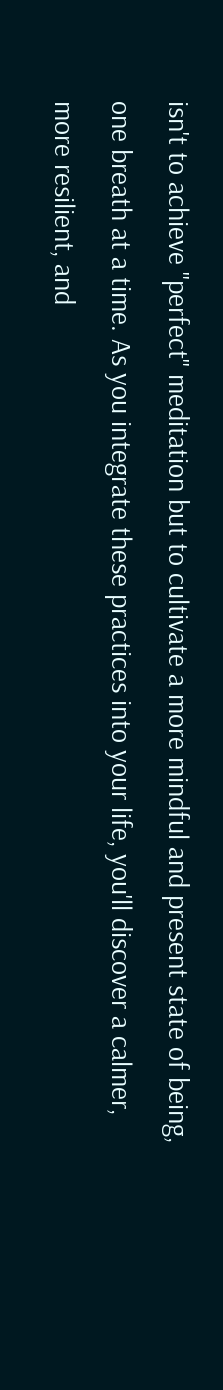isn't to achieve "perfect" meditation but to cultivate a more mindful and present state of being, one breath at a time. As you integrate these practices into your life, you'll discover a calmer, more resilient, and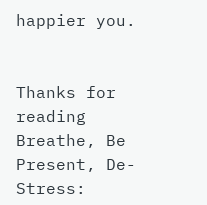happier you.


Thanks for reading Breathe, Be Present, De-Stress: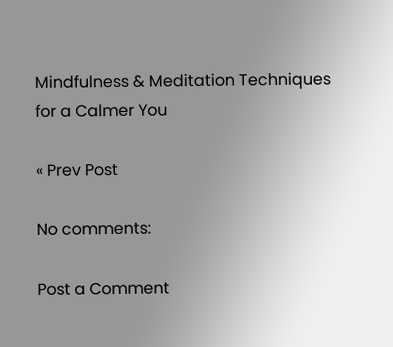Mindfulness & Meditation Techniques for a Calmer You

« Prev Post

No comments:

Post a Comment